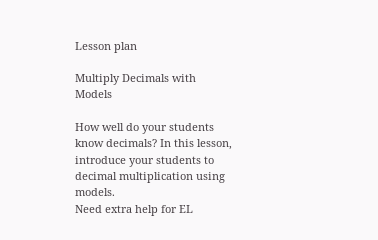Lesson plan

Multiply Decimals with Models

How well do your students know decimals? In this lesson, introduce your students to decimal multiplication using models.
Need extra help for EL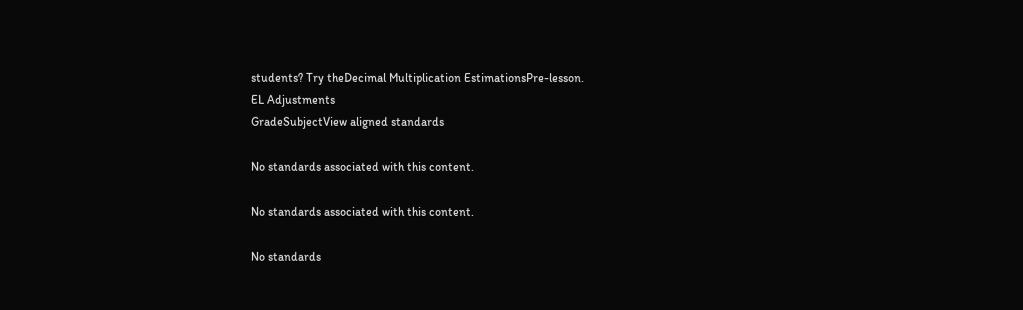students? Try theDecimal Multiplication EstimationsPre-lesson.
EL Adjustments
GradeSubjectView aligned standards

No standards associated with this content.

No standards associated with this content.

No standards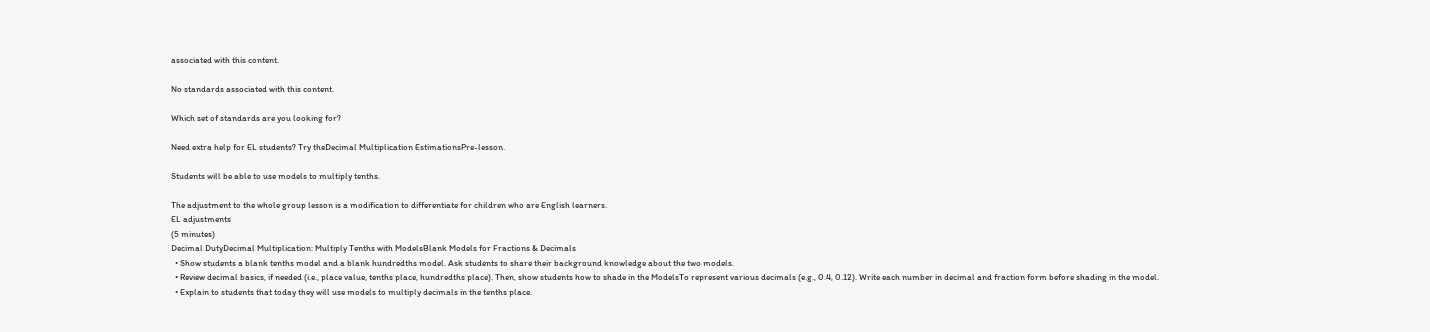associated with this content.

No standards associated with this content.

Which set of standards are you looking for?

Need extra help for EL students? Try theDecimal Multiplication EstimationsPre-lesson.

Students will be able to use models to multiply tenths.

The adjustment to the whole group lesson is a modification to differentiate for children who are English learners.
EL adjustments
(5 minutes)
Decimal DutyDecimal Multiplication: Multiply Tenths with ModelsBlank Models for Fractions & Decimals
  • Show students a blank tenths model and a blank hundredths model. Ask students to share their background knowledge about the two models.
  • Review decimal basics, if needed (i.e., place value, tenths place, hundredths place). Then, show students how to shade in the ModelsTo represent various decimals (e.g., 0.4, 0.12). Write each number in decimal and fraction form before shading in the model.
  • Explain to students that today they will use models to multiply decimals in the tenths place.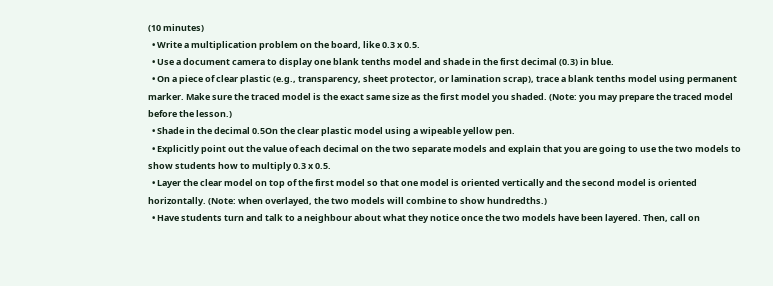(10 minutes)
  • Write a multiplication problem on the board, like 0.3 x 0.5.
  • Use a document camera to display one blank tenths model and shade in the first decimal (0.3) in blue.
  • On a piece of clear plastic (e.g., transparency, sheet protector, or lamination scrap), trace a blank tenths model using permanent marker. Make sure the traced model is the exact same size as the first model you shaded. (Note: you may prepare the traced model before the lesson.)
  • Shade in the decimal 0.5On the clear plastic model using a wipeable yellow pen.
  • Explicitly point out the value of each decimal on the two separate models and explain that you are going to use the two models to show students how to multiply 0.3 x 0.5.
  • Layer the clear model on top of the first model so that one model is oriented vertically and the second model is oriented horizontally. (Note: when overlayed, the two models will combine to show hundredths.)
  • Have students turn and talk to a neighbour about what they notice once the two models have been layered. Then, call on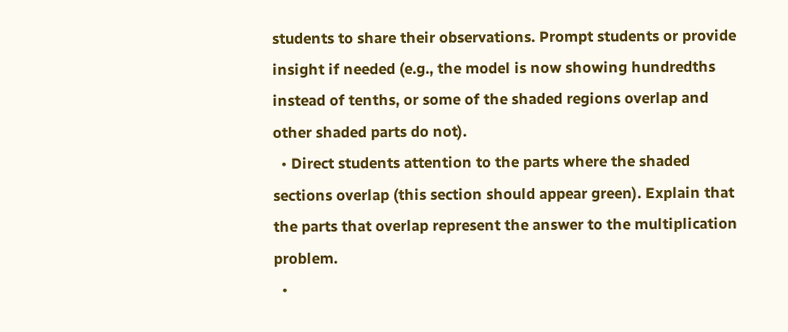students to share their observations. Prompt students or provide insight if needed (e.g., the model is now showing hundredths instead of tenths, or some of the shaded regions overlap and other shaded parts do not).
  • Direct students attention to the parts where the shaded sections overlap (this section should appear green). Explain that the parts that overlap represent the answer to the multiplication problem.
  •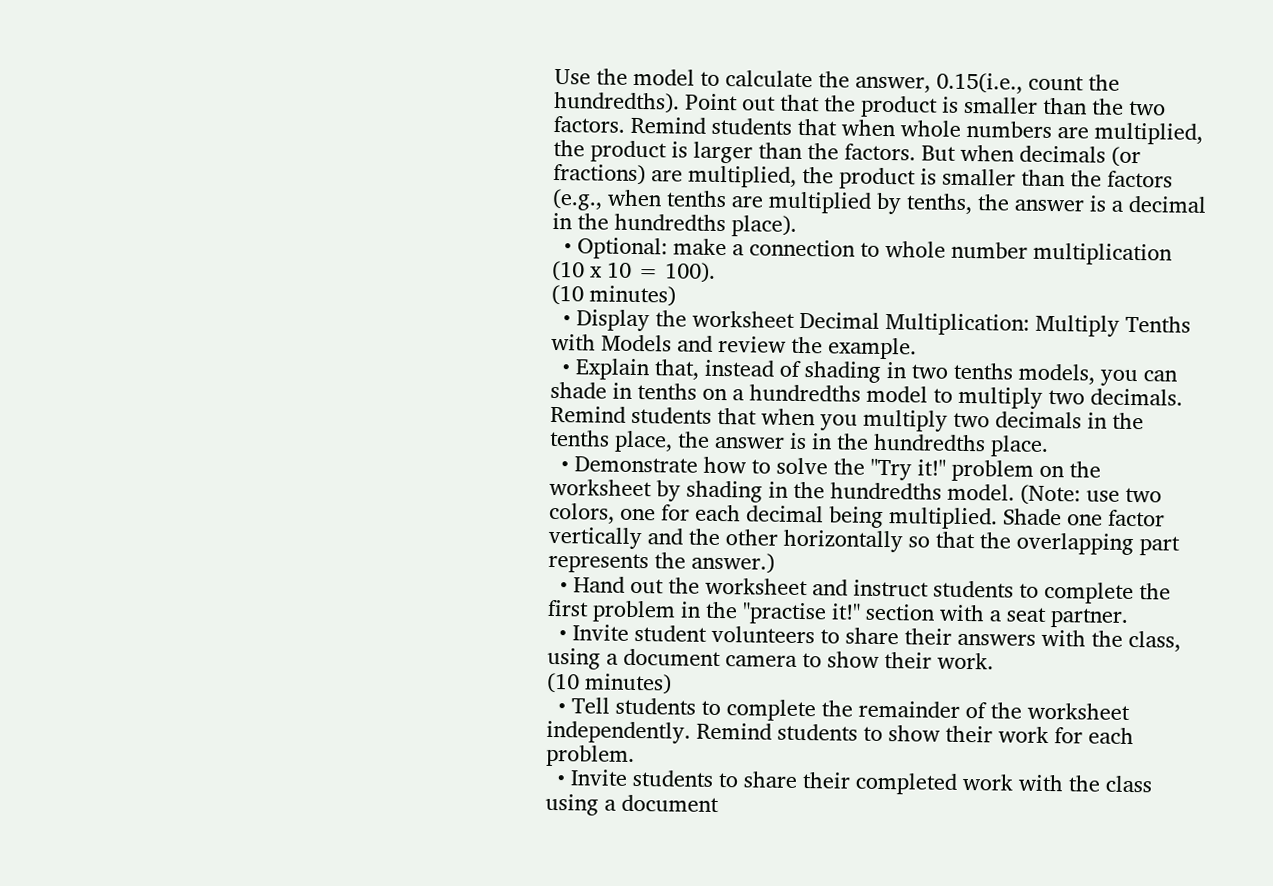Use the model to calculate the answer, 0.15(i.e., count the hundredths). Point out that the product is smaller than the two factors. Remind students that when whole numbers are multiplied, the product is larger than the factors. But when decimals (or fractions) are multiplied, the product is smaller than the factors (e.g., when tenths are multiplied by tenths, the answer is a decimal in the hundredths place).
  • Optional: make a connection to whole number multiplication (10 x 10 = 100).
(10 minutes)
  • Display the worksheet Decimal Multiplication: Multiply Tenths with Models and review the example.
  • Explain that, instead of shading in two tenths models, you can shade in tenths on a hundredths model to multiply two decimals. Remind students that when you multiply two decimals in the tenths place, the answer is in the hundredths place.
  • Demonstrate how to solve the "Try it!" problem on the worksheet by shading in the hundredths model. (Note: use two colors, one for each decimal being multiplied. Shade one factor vertically and the other horizontally so that the overlapping part represents the answer.)
  • Hand out the worksheet and instruct students to complete the first problem in the "practise it!" section with a seat partner.
  • Invite student volunteers to share their answers with the class, using a document camera to show their work.
(10 minutes)
  • Tell students to complete the remainder of the worksheet independently. Remind students to show their work for each problem.
  • Invite students to share their completed work with the class using a document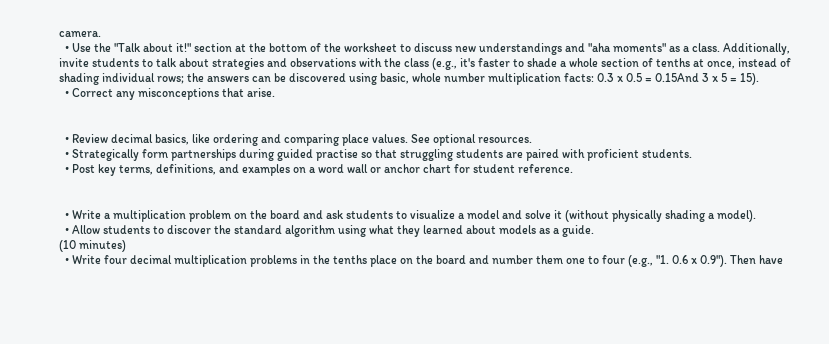camera.
  • Use the "Talk about it!" section at the bottom of the worksheet to discuss new understandings and "aha moments" as a class. Additionally, invite students to talk about strategies and observations with the class (e.g., it's faster to shade a whole section of tenths at once, instead of shading individual rows; the answers can be discovered using basic, whole number multiplication facts: 0.3 x 0.5 = 0.15And 3 x 5 = 15).
  • Correct any misconceptions that arise.


  • Review decimal basics, like ordering and comparing place values. See optional resources.
  • Strategically form partnerships during guided practise so that struggling students are paired with proficient students.
  • Post key terms, definitions, and examples on a word wall or anchor chart for student reference.


  • Write a multiplication problem on the board and ask students to visualize a model and solve it (without physically shading a model).
  • Allow students to discover the standard algorithm using what they learned about models as a guide.
(10 minutes)
  • Write four decimal multiplication problems in the tenths place on the board and number them one to four (e.g., "1. 0.6 x 0.9"). Then have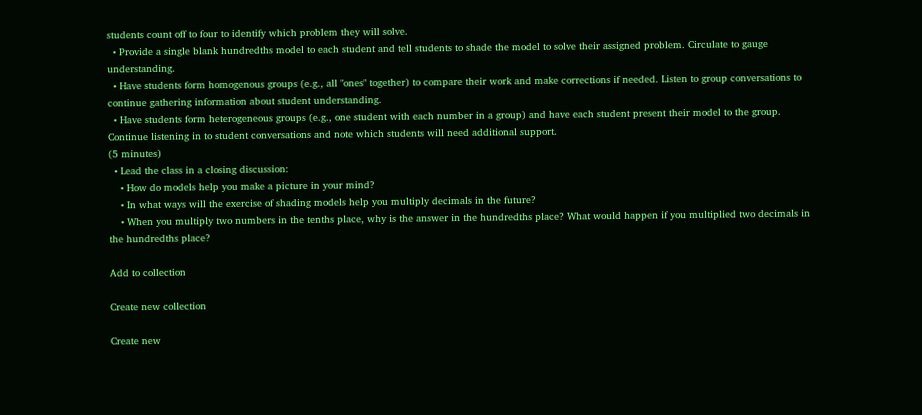students count off to four to identify which problem they will solve.
  • Provide a single blank hundredths model to each student and tell students to shade the model to solve their assigned problem. Circulate to gauge understanding.
  • Have students form homogenous groups (e.g., all "ones" together) to compare their work and make corrections if needed. Listen to group conversations to continue gathering information about student understanding.
  • Have students form heterogeneous groups (e.g., one student with each number in a group) and have each student present their model to the group. Continue listening in to student conversations and note which students will need additional support.
(5 minutes)
  • Lead the class in a closing discussion:
    • How do models help you make a picture in your mind?
    • In what ways will the exercise of shading models help you multiply decimals in the future?
    • When you multiply two numbers in the tenths place, why is the answer in the hundredths place? What would happen if you multiplied two decimals in the hundredths place?

Add to collection

Create new collection

Create new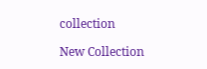collection

New Collection